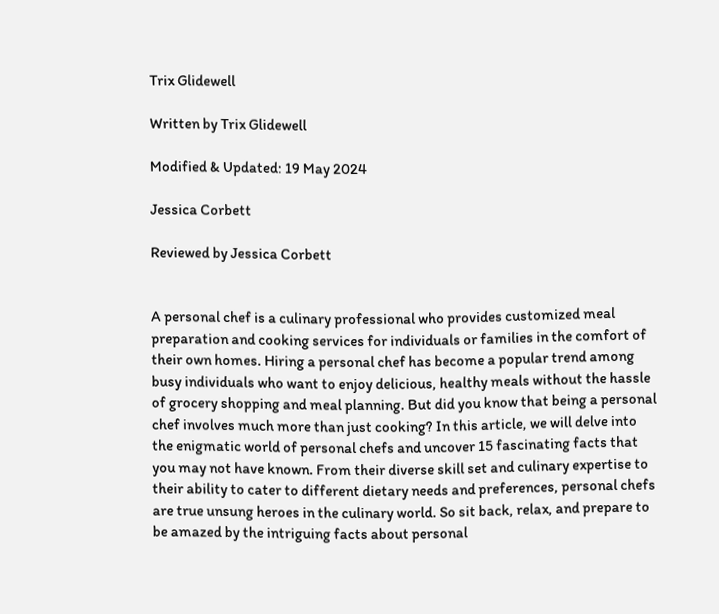Trix Glidewell

Written by Trix Glidewell

Modified & Updated: 19 May 2024

Jessica Corbett

Reviewed by Jessica Corbett


A personal chef is a culinary professional who provides customized meal preparation and cooking services for individuals or families in the comfort of their own homes. Hiring a personal chef has become a popular trend among busy individuals who want to enjoy delicious, healthy meals without the hassle of grocery shopping and meal planning. But did you know that being a personal chef involves much more than just cooking? In this article, we will delve into the enigmatic world of personal chefs and uncover 15 fascinating facts that you may not have known. From their diverse skill set and culinary expertise to their ability to cater to different dietary needs and preferences, personal chefs are true unsung heroes in the culinary world. So sit back, relax, and prepare to be amazed by the intriguing facts about personal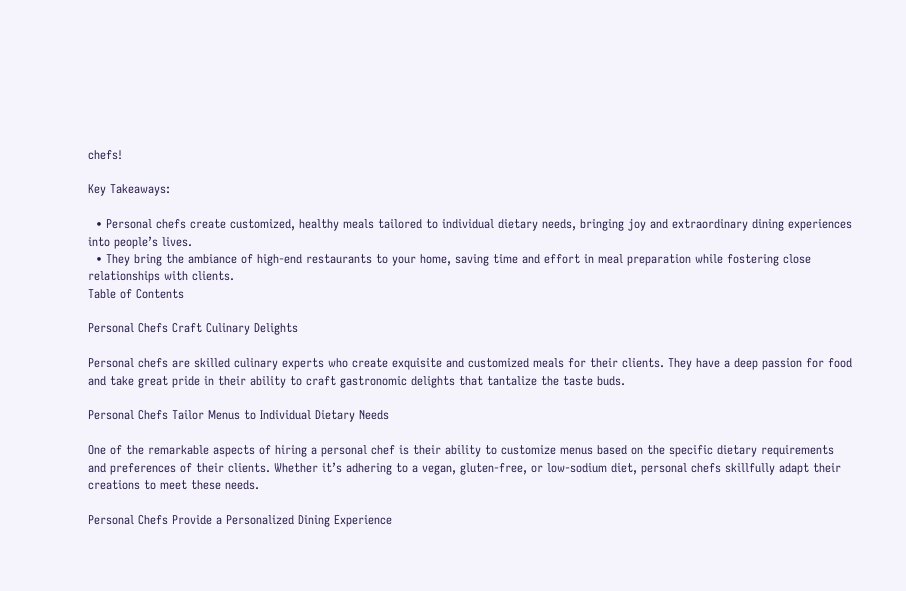chefs!

Key Takeaways:

  • Personal chefs create customized, healthy meals tailored to individual dietary needs, bringing joy and extraordinary dining experiences into people’s lives.
  • They bring the ambiance of high-end restaurants to your home, saving time and effort in meal preparation while fostering close relationships with clients.
Table of Contents

Personal Chefs Craft Culinary Delights

Personal chefs are skilled culinary experts who create exquisite and customized meals for their clients. They have a deep passion for food and take great pride in their ability to craft gastronomic delights that tantalize the taste buds.

Personal Chefs Tailor Menus to Individual Dietary Needs

One of the remarkable aspects of hiring a personal chef is their ability to customize menus based on the specific dietary requirements and preferences of their clients. Whether it’s adhering to a vegan, gluten-free, or low-sodium diet, personal chefs skillfully adapt their creations to meet these needs.

Personal Chefs Provide a Personalized Dining Experience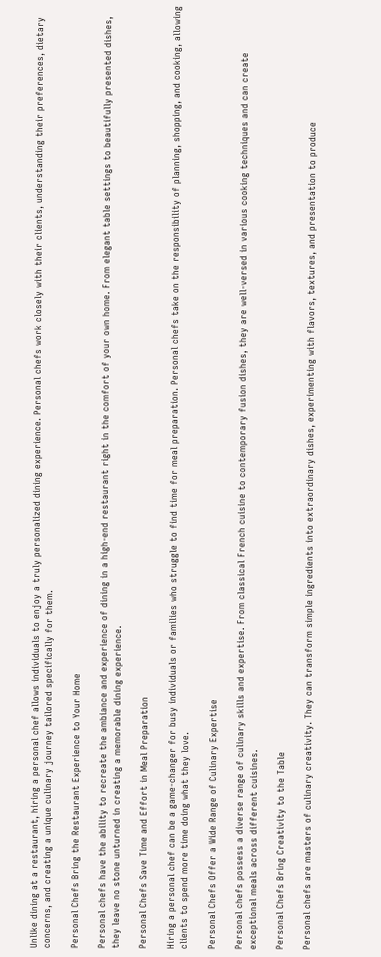Unlike dining at a restaurant, hiring a personal chef allows individuals to enjoy a truly personalized dining experience. Personal chefs work closely with their clients, understanding their preferences, dietary concerns, and creating a unique culinary journey tailored specifically for them.

Personal Chefs Bring the Restaurant Experience to Your Home

Personal chefs have the ability to recreate the ambiance and experience of dining in a high-end restaurant right in the comfort of your own home. From elegant table settings to beautifully presented dishes, they leave no stone unturned in creating a memorable dining experience.

Personal Chefs Save Time and Effort in Meal Preparation

Hiring a personal chef can be a game-changer for busy individuals or families who struggle to find time for meal preparation. Personal chefs take on the responsibility of planning, shopping, and cooking, allowing clients to spend more time doing what they love.

Personal Chefs Offer a Wide Range of Culinary Expertise

Personal chefs possess a diverse range of culinary skills and expertise. From classical French cuisine to contemporary fusion dishes, they are well-versed in various cooking techniques and can create exceptional meals across different cuisines.

Personal Chefs Bring Creativity to the Table

Personal chefs are masters of culinary creativity. They can transform simple ingredients into extraordinary dishes, experimenting with flavors, textures, and presentation to produce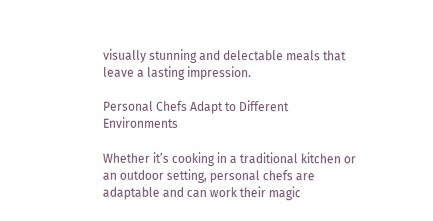visually stunning and delectable meals that leave a lasting impression.

Personal Chefs Adapt to Different Environments

Whether it’s cooking in a traditional kitchen or an outdoor setting, personal chefs are adaptable and can work their magic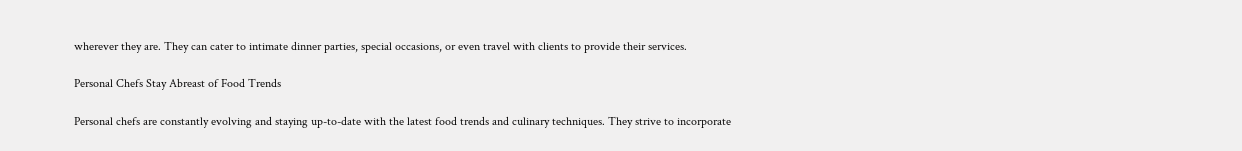wherever they are. They can cater to intimate dinner parties, special occasions, or even travel with clients to provide their services.

Personal Chefs Stay Abreast of Food Trends

Personal chefs are constantly evolving and staying up-to-date with the latest food trends and culinary techniques. They strive to incorporate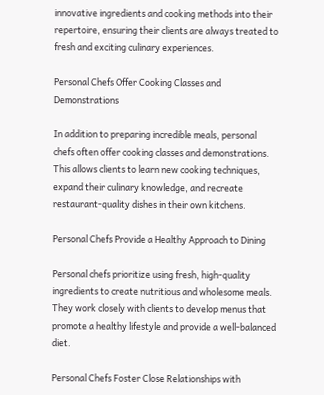innovative ingredients and cooking methods into their repertoire, ensuring their clients are always treated to fresh and exciting culinary experiences.

Personal Chefs Offer Cooking Classes and Demonstrations

In addition to preparing incredible meals, personal chefs often offer cooking classes and demonstrations. This allows clients to learn new cooking techniques, expand their culinary knowledge, and recreate restaurant-quality dishes in their own kitchens.

Personal Chefs Provide a Healthy Approach to Dining

Personal chefs prioritize using fresh, high-quality ingredients to create nutritious and wholesome meals. They work closely with clients to develop menus that promote a healthy lifestyle and provide a well-balanced diet.

Personal Chefs Foster Close Relationships with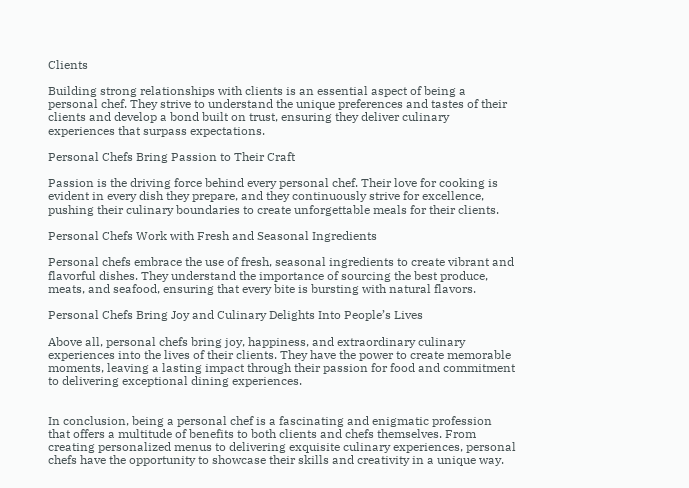Clients

Building strong relationships with clients is an essential aspect of being a personal chef. They strive to understand the unique preferences and tastes of their clients and develop a bond built on trust, ensuring they deliver culinary experiences that surpass expectations.

Personal Chefs Bring Passion to Their Craft

Passion is the driving force behind every personal chef. Their love for cooking is evident in every dish they prepare, and they continuously strive for excellence, pushing their culinary boundaries to create unforgettable meals for their clients.

Personal Chefs Work with Fresh and Seasonal Ingredients

Personal chefs embrace the use of fresh, seasonal ingredients to create vibrant and flavorful dishes. They understand the importance of sourcing the best produce, meats, and seafood, ensuring that every bite is bursting with natural flavors.

Personal Chefs Bring Joy and Culinary Delights Into People’s Lives

Above all, personal chefs bring joy, happiness, and extraordinary culinary experiences into the lives of their clients. They have the power to create memorable moments, leaving a lasting impact through their passion for food and commitment to delivering exceptional dining experiences.


In conclusion, being a personal chef is a fascinating and enigmatic profession that offers a multitude of benefits to both clients and chefs themselves. From creating personalized menus to delivering exquisite culinary experiences, personal chefs have the opportunity to showcase their skills and creativity in a unique way.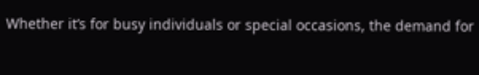Whether it’s for busy individuals or special occasions, the demand for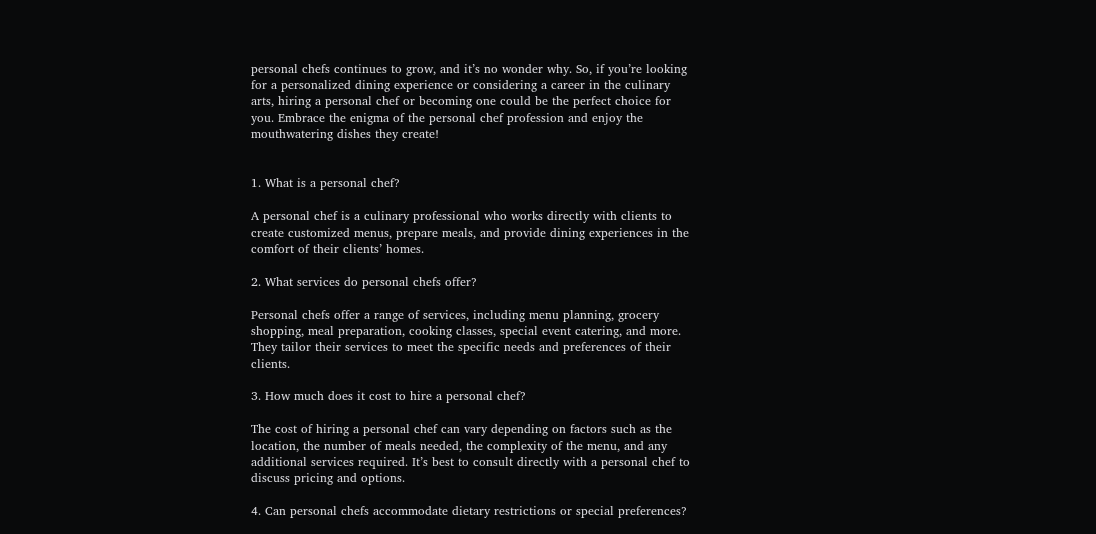personal chefs continues to grow, and it’s no wonder why. So, if you’re looking for a personalized dining experience or considering a career in the culinary arts, hiring a personal chef or becoming one could be the perfect choice for you. Embrace the enigma of the personal chef profession and enjoy the mouthwatering dishes they create!


1. What is a personal chef?

A personal chef is a culinary professional who works directly with clients to create customized menus, prepare meals, and provide dining experiences in the comfort of their clients’ homes.

2. What services do personal chefs offer?

Personal chefs offer a range of services, including menu planning, grocery shopping, meal preparation, cooking classes, special event catering, and more. They tailor their services to meet the specific needs and preferences of their clients.

3. How much does it cost to hire a personal chef?

The cost of hiring a personal chef can vary depending on factors such as the location, the number of meals needed, the complexity of the menu, and any additional services required. It’s best to consult directly with a personal chef to discuss pricing and options.

4. Can personal chefs accommodate dietary restrictions or special preferences?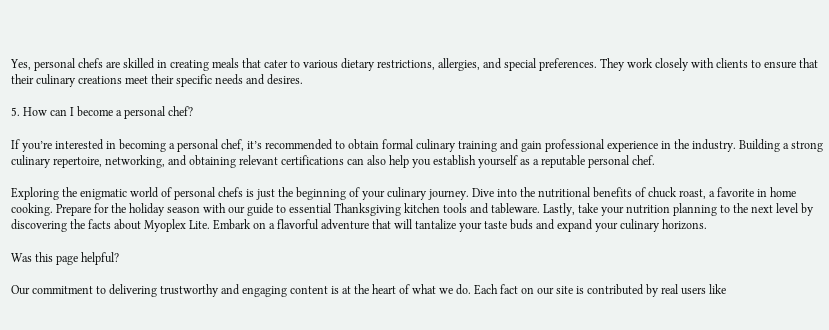Yes, personal chefs are skilled in creating meals that cater to various dietary restrictions, allergies, and special preferences. They work closely with clients to ensure that their culinary creations meet their specific needs and desires.

5. How can I become a personal chef?

If you’re interested in becoming a personal chef, it’s recommended to obtain formal culinary training and gain professional experience in the industry. Building a strong culinary repertoire, networking, and obtaining relevant certifications can also help you establish yourself as a reputable personal chef.

Exploring the enigmatic world of personal chefs is just the beginning of your culinary journey. Dive into the nutritional benefits of chuck roast, a favorite in home cooking. Prepare for the holiday season with our guide to essential Thanksgiving kitchen tools and tableware. Lastly, take your nutrition planning to the next level by discovering the facts about Myoplex Lite. Embark on a flavorful adventure that will tantalize your taste buds and expand your culinary horizons.

Was this page helpful?

Our commitment to delivering trustworthy and engaging content is at the heart of what we do. Each fact on our site is contributed by real users like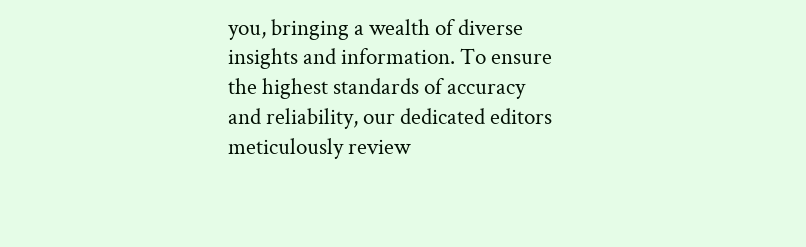you, bringing a wealth of diverse insights and information. To ensure the highest standards of accuracy and reliability, our dedicated editors meticulously review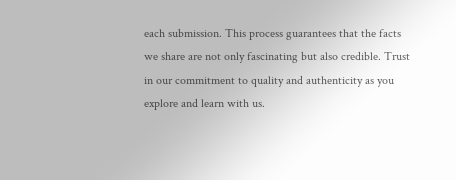each submission. This process guarantees that the facts we share are not only fascinating but also credible. Trust in our commitment to quality and authenticity as you explore and learn with us.